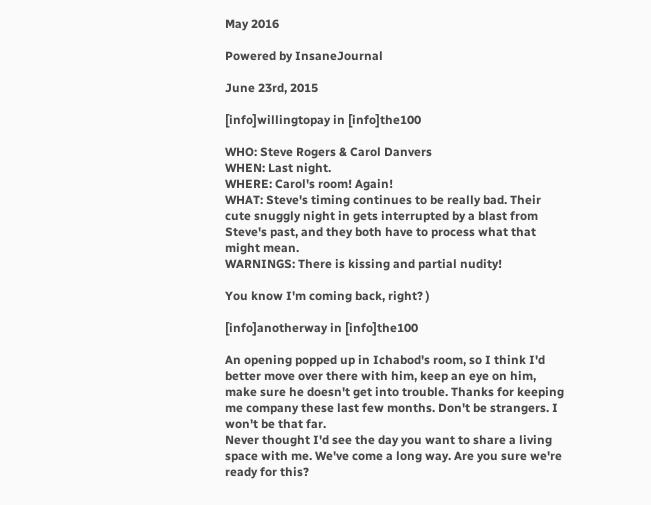May 2016

Powered by InsaneJournal

June 23rd, 2015

[info]willingtopay in [info]the100

WHO: Steve Rogers & Carol Danvers
WHEN: Last night.
WHERE: Carol's room! Again!
WHAT: Steve's timing continues to be really bad. Their cute snuggly night in gets interrupted by a blast from Steve's past, and they both have to process what that might mean.
WARNINGS: There is kissing and partial nudity!

You know I'm coming back, right? )

[info]anotherway in [info]the100

An opening popped up in Ichabod's room, so I think I'd better move over there with him, keep an eye on him, make sure he doesn't get into trouble. Thanks for keeping me company these last few months. Don't be strangers. I won't be that far.
Never thought I'd see the day you want to share a living space with me. We've come a long way. Are you sure we're ready for this?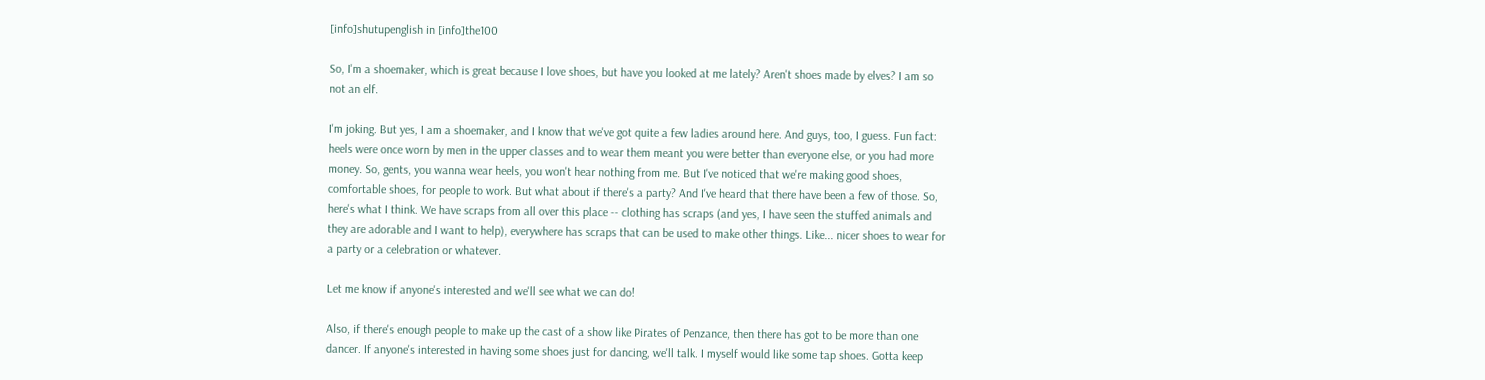[info]shutupenglish in [info]the100

So, I'm a shoemaker, which is great because I love shoes, but have you looked at me lately? Aren't shoes made by elves? I am so not an elf.

I'm joking. But yes, I am a shoemaker, and I know that we've got quite a few ladies around here. And guys, too, I guess. Fun fact: heels were once worn by men in the upper classes and to wear them meant you were better than everyone else, or you had more money. So, gents, you wanna wear heels, you won't hear nothing from me. But I've noticed that we're making good shoes, comfortable shoes, for people to work. But what about if there's a party? And I've heard that there have been a few of those. So, here's what I think. We have scraps from all over this place -- clothing has scraps (and yes, I have seen the stuffed animals and they are adorable and I want to help), everywhere has scraps that can be used to make other things. Like... nicer shoes to wear for a party or a celebration or whatever.

Let me know if anyone's interested and we'll see what we can do!

Also, if there's enough people to make up the cast of a show like Pirates of Penzance, then there has got to be more than one dancer. If anyone's interested in having some shoes just for dancing, we'll talk. I myself would like some tap shoes. Gotta keep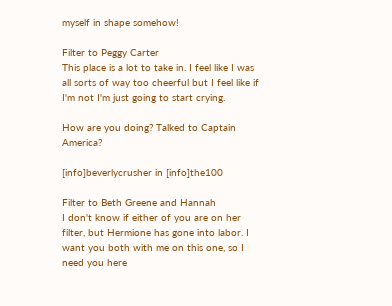myself in shape somehow!

Filter to Peggy Carter
This place is a lot to take in. I feel like I was all sorts of way too cheerful but I feel like if I'm not I'm just going to start crying.

How are you doing? Talked to Captain America?

[info]beverlycrusher in [info]the100

Filter to Beth Greene and Hannah
I don't know if either of you are on her filter, but Hermione has gone into labor. I want you both with me on this one, so I need you here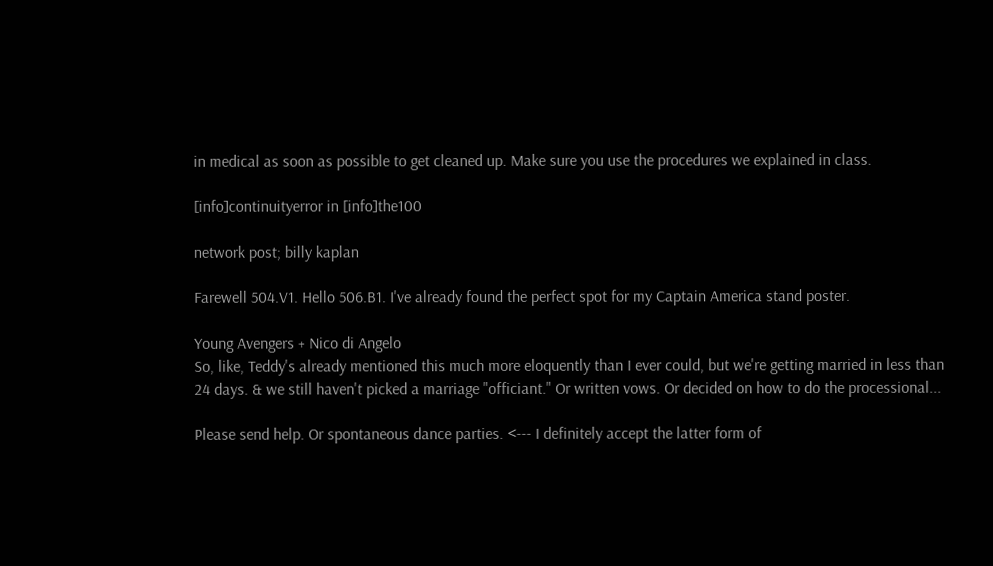in medical as soon as possible to get cleaned up. Make sure you use the procedures we explained in class.

[info]continuityerror in [info]the100

network post; billy kaplan

Farewell 504.V1. Hello 506.B1. I've already found the perfect spot for my Captain America stand poster.

Young Avengers + Nico di Angelo
So, like, Teddy's already mentioned this much more eloquently than I ever could, but we're getting married in less than 24 days. & we still haven't picked a marriage "officiant." Or written vows. Or decided on how to do the processional...

Please send help. Or spontaneous dance parties. <--- I definitely accept the latter form of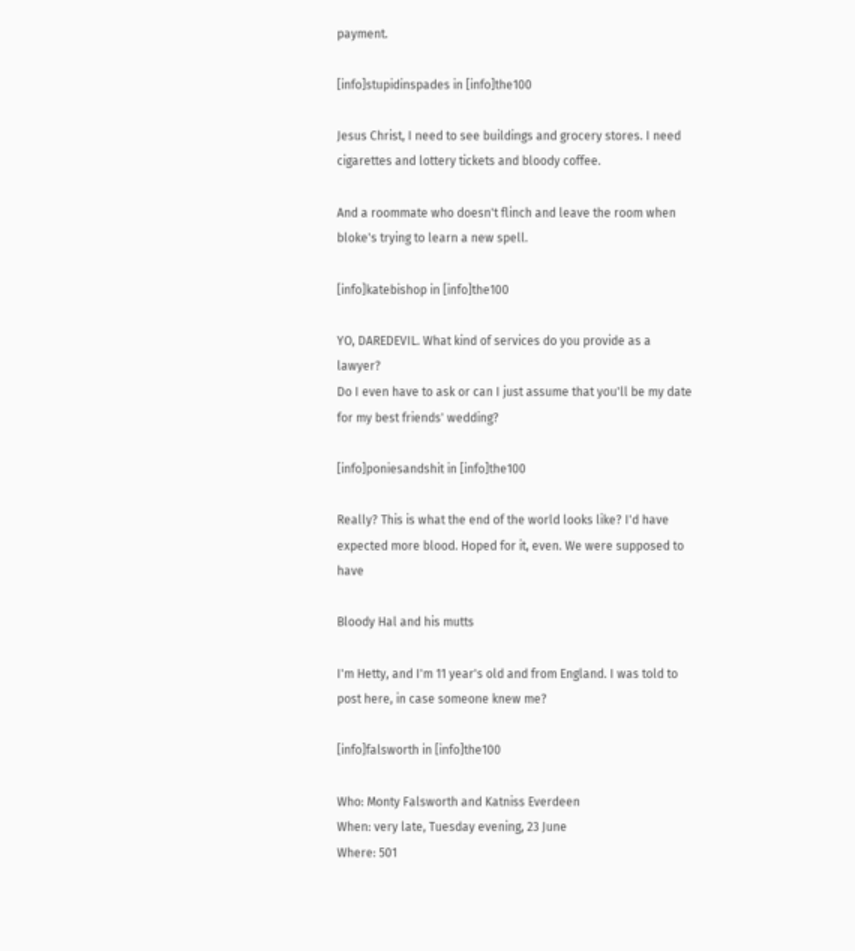payment.

[info]stupidinspades in [info]the100

Jesus Christ, I need to see buildings and grocery stores. I need cigarettes and lottery tickets and bloody coffee.

And a roommate who doesn't flinch and leave the room when bloke's trying to learn a new spell.

[info]katebishop in [info]the100

YO, DAREDEVIL. What kind of services do you provide as a lawyer?
Do I even have to ask or can I just assume that you'll be my date for my best friends' wedding?

[info]poniesandshit in [info]the100

Really? This is what the end of the world looks like? I'd have expected more blood. Hoped for it, even. We were supposed to have

Bloody Hal and his mutts

I'm Hetty, and I'm 11 year's old and from England. I was told to post here, in case someone knew me?

[info]falsworth in [info]the100

Who: Monty Falsworth and Katniss Everdeen
When: very late, Tuesday evening, 23 June
Where: 501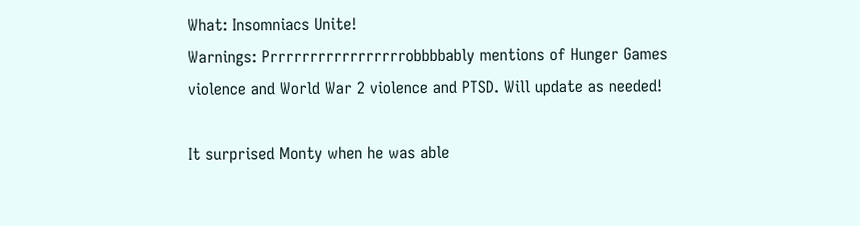What: Insomniacs Unite!
Warnings: Prrrrrrrrrrrrrrrrrobbbbably mentions of Hunger Games violence and World War 2 violence and PTSD. Will update as needed!

It surprised Monty when he was able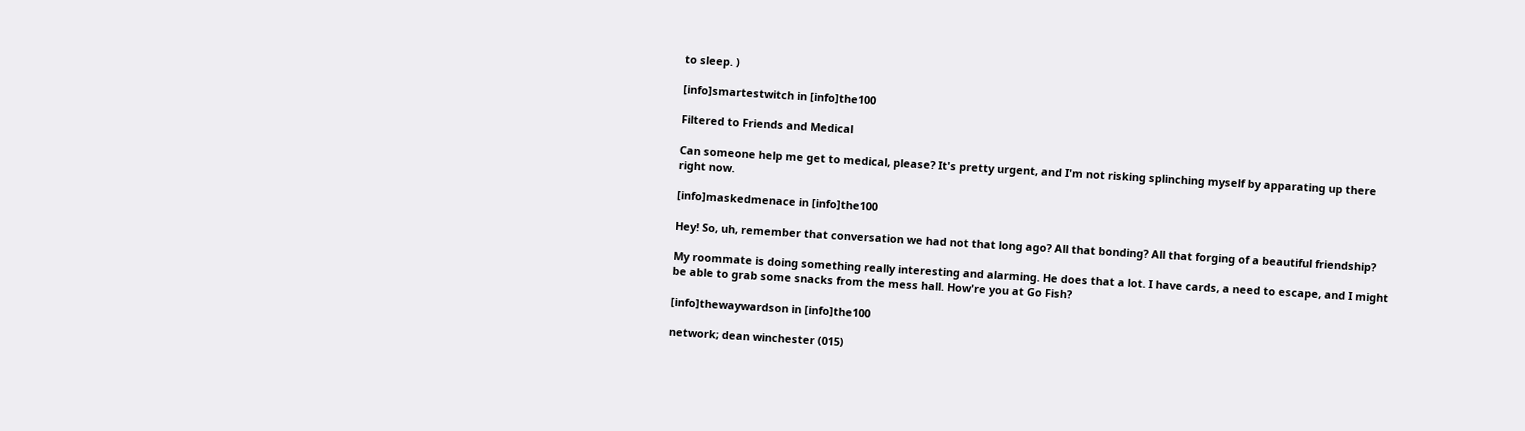to sleep. )

[info]smartestwitch in [info]the100

Filtered to Friends and Medical

Can someone help me get to medical, please? It's pretty urgent, and I'm not risking splinching myself by apparating up there right now.

[info]maskedmenace in [info]the100

Hey! So, uh, remember that conversation we had not that long ago? All that bonding? All that forging of a beautiful friendship?

My roommate is doing something really interesting and alarming. He does that a lot. I have cards, a need to escape, and I might be able to grab some snacks from the mess hall. How're you at Go Fish?

[info]thewaywardson in [info]the100

network; dean winchester (015)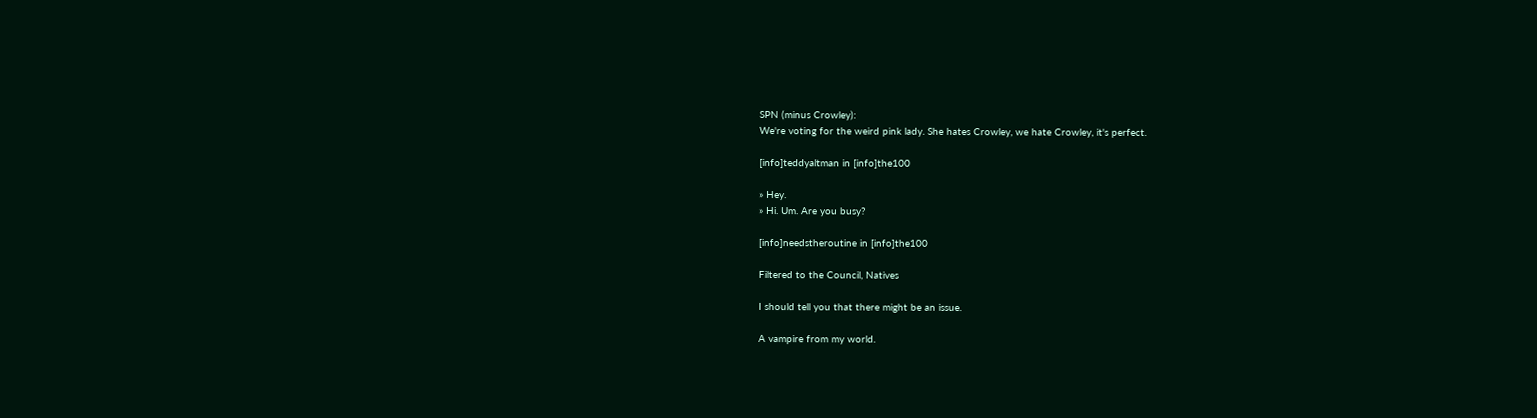SPN (minus Crowley):
We're voting for the weird pink lady. She hates Crowley, we hate Crowley, it's perfect.

[info]teddyaltman in [info]the100

» Hey.
» Hi. Um. Are you busy?

[info]needstheroutine in [info]the100

Filtered to the Council, Natives

I should tell you that there might be an issue.

A vampire from my world.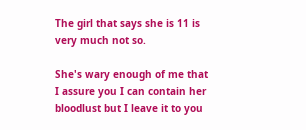The girl that says she is 11 is very much not so.

She's wary enough of me that I assure you I can contain her bloodlust but I leave it to you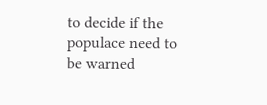to decide if the populace need to be warned